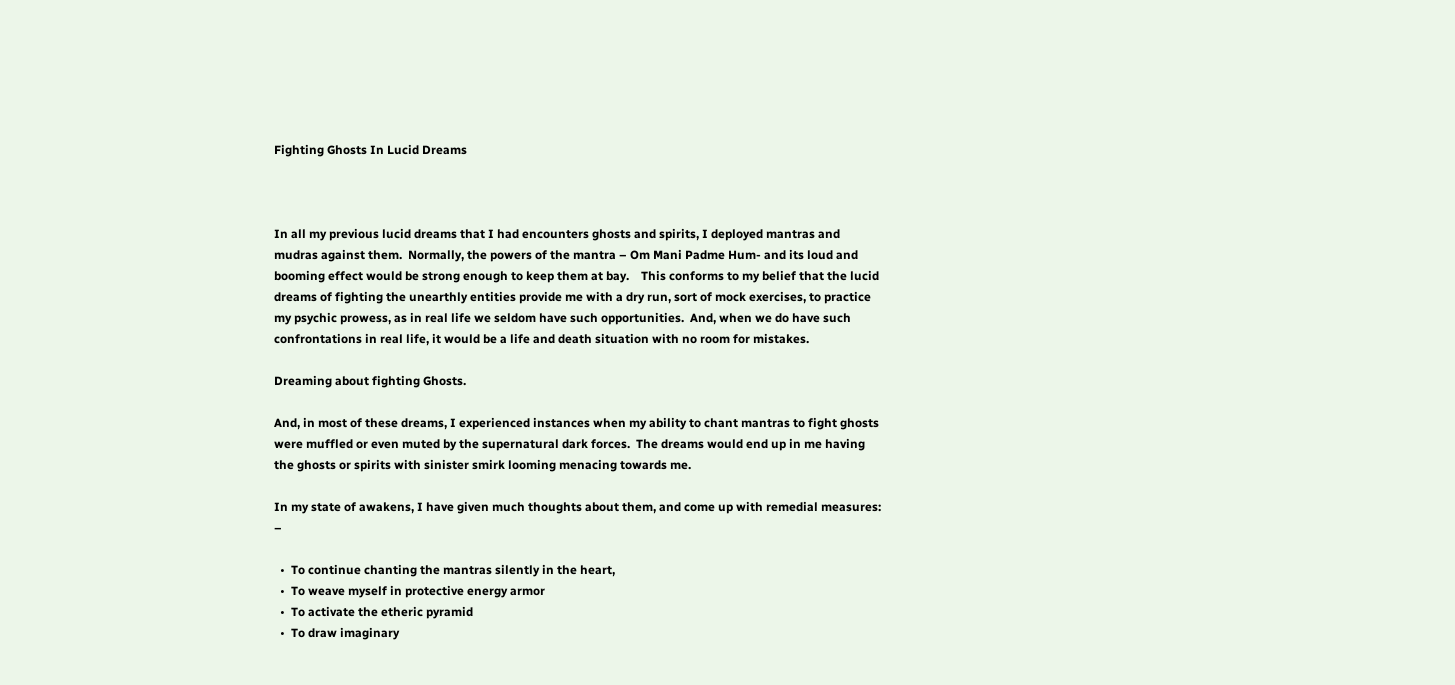Fighting Ghosts In Lucid Dreams



In all my previous lucid dreams that I had encounters ghosts and spirits, I deployed mantras and mudras against them.  Normally, the powers of the mantra – Om Mani Padme Hum- and its loud and booming effect would be strong enough to keep them at bay.    This conforms to my belief that the lucid dreams of fighting the unearthly entities provide me with a dry run, sort of mock exercises, to practice my psychic prowess, as in real life we seldom have such opportunities.  And, when we do have such confrontations in real life, it would be a life and death situation with no room for mistakes.

Dreaming about fighting Ghosts.

And, in most of these dreams, I experienced instances when my ability to chant mantras to fight ghosts were muffled or even muted by the supernatural dark forces.  The dreams would end up in me having the ghosts or spirits with sinister smirk looming menacing towards me.

In my state of awakens, I have given much thoughts about them, and come up with remedial measures:  –

  •  To continue chanting the mantras silently in the heart,
  •  To weave myself in protective energy armor
  •  To activate the etheric pyramid
  •  To draw imaginary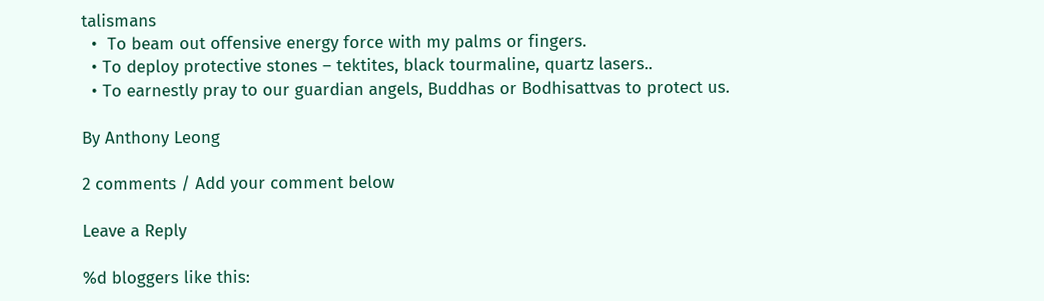talismans
  •  To beam out offensive energy force with my palms or fingers.
  • To deploy protective stones – tektites, black tourmaline, quartz lasers..
  • To earnestly pray to our guardian angels, Buddhas or Bodhisattvas to protect us.

By Anthony Leong

2 comments / Add your comment below

Leave a Reply

%d bloggers like this: